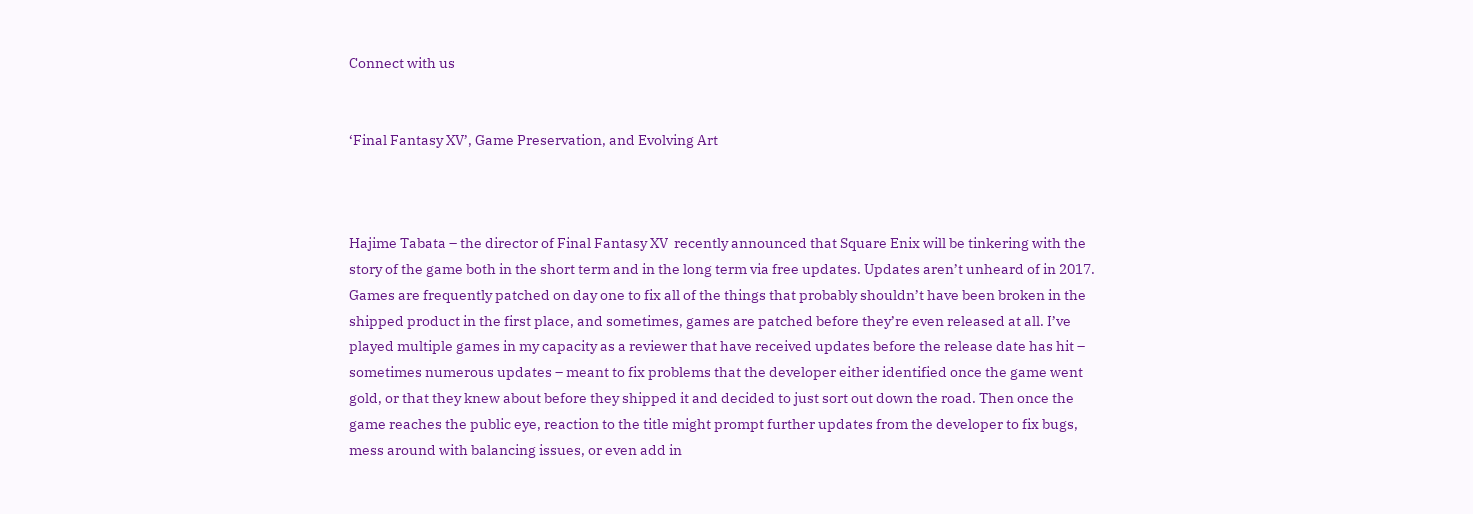Connect with us


‘Final Fantasy XV’, Game Preservation, and Evolving Art



Hajime Tabata – the director of Final Fantasy XV  recently announced that Square Enix will be tinkering with the story of the game both in the short term and in the long term via free updates. Updates aren’t unheard of in 2017. Games are frequently patched on day one to fix all of the things that probably shouldn’t have been broken in the shipped product in the first place, and sometimes, games are patched before they’re even released at all. I’ve played multiple games in my capacity as a reviewer that have received updates before the release date has hit – sometimes numerous updates – meant to fix problems that the developer either identified once the game went gold, or that they knew about before they shipped it and decided to just sort out down the road. Then once the game reaches the public eye, reaction to the title might prompt further updates from the developer to fix bugs, mess around with balancing issues, or even add in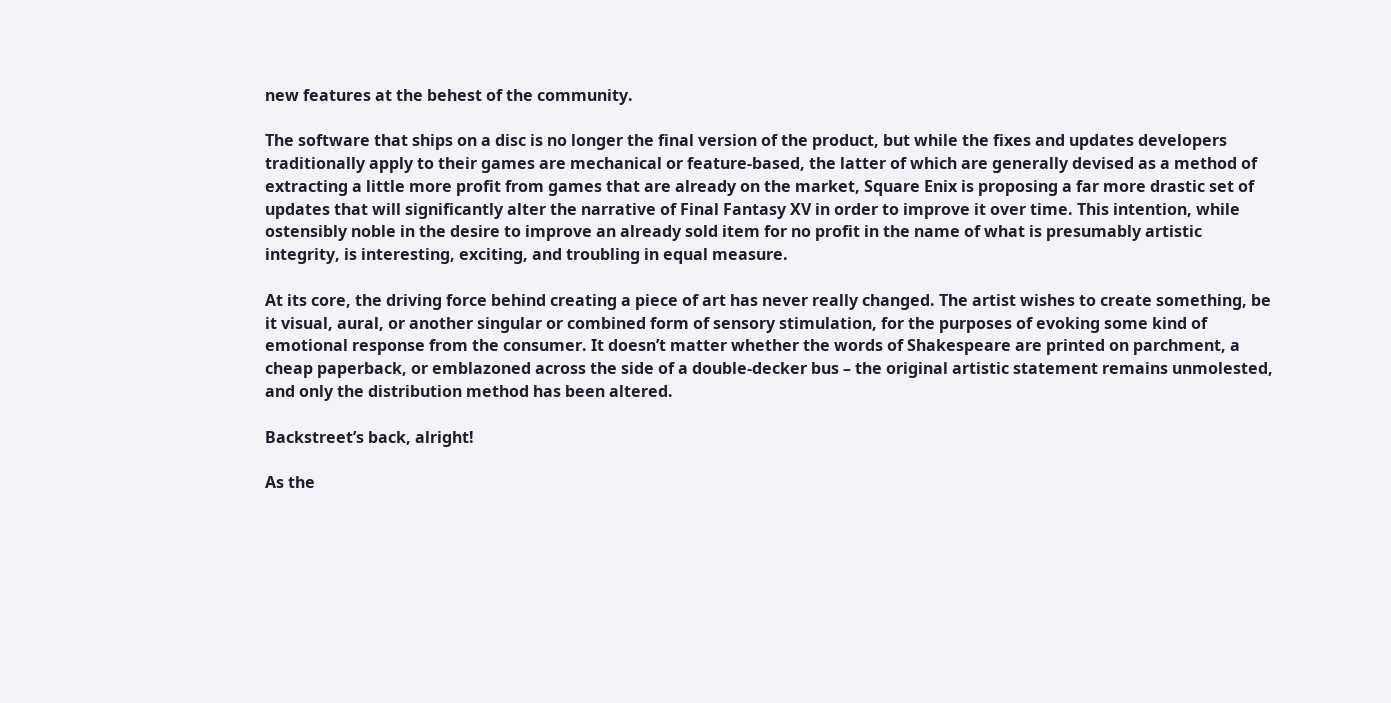new features at the behest of the community.

The software that ships on a disc is no longer the final version of the product, but while the fixes and updates developers traditionally apply to their games are mechanical or feature-based, the latter of which are generally devised as a method of extracting a little more profit from games that are already on the market, Square Enix is proposing a far more drastic set of updates that will significantly alter the narrative of Final Fantasy XV in order to improve it over time. This intention, while ostensibly noble in the desire to improve an already sold item for no profit in the name of what is presumably artistic integrity, is interesting, exciting, and troubling in equal measure.

At its core, the driving force behind creating a piece of art has never really changed. The artist wishes to create something, be it visual, aural, or another singular or combined form of sensory stimulation, for the purposes of evoking some kind of emotional response from the consumer. It doesn’t matter whether the words of Shakespeare are printed on parchment, a cheap paperback, or emblazoned across the side of a double-decker bus – the original artistic statement remains unmolested, and only the distribution method has been altered.

Backstreet’s back, alright!

As the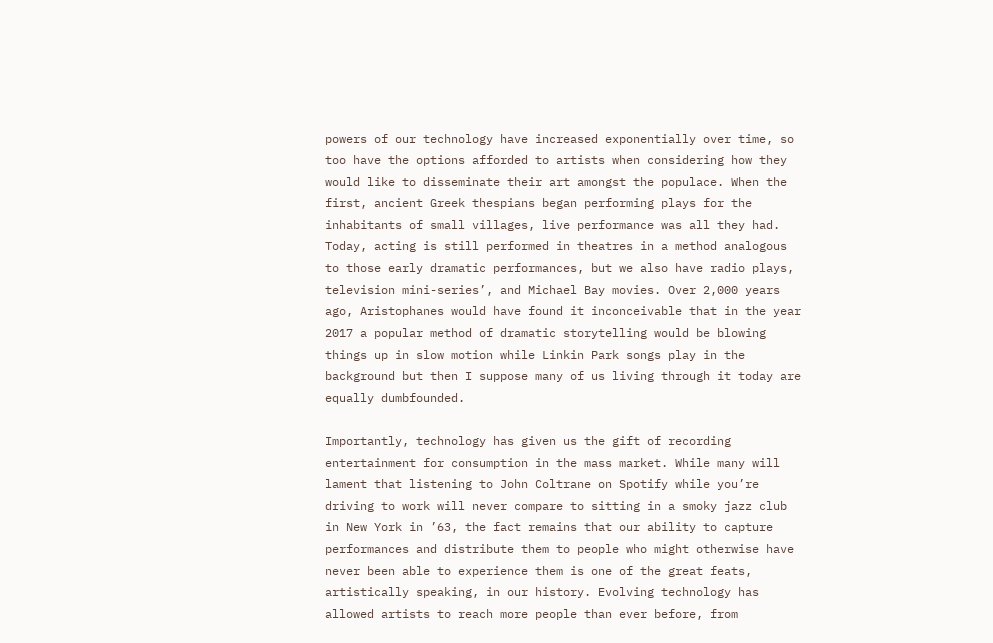powers of our technology have increased exponentially over time, so too have the options afforded to artists when considering how they would like to disseminate their art amongst the populace. When the first, ancient Greek thespians began performing plays for the inhabitants of small villages, live performance was all they had. Today, acting is still performed in theatres in a method analogous to those early dramatic performances, but we also have radio plays, television mini-series’, and Michael Bay movies. Over 2,000 years ago, Aristophanes would have found it inconceivable that in the year 2017 a popular method of dramatic storytelling would be blowing things up in slow motion while Linkin Park songs play in the background but then I suppose many of us living through it today are equally dumbfounded.

Importantly, technology has given us the gift of recording entertainment for consumption in the mass market. While many will lament that listening to John Coltrane on Spotify while you’re driving to work will never compare to sitting in a smoky jazz club in New York in ’63, the fact remains that our ability to capture performances and distribute them to people who might otherwise have never been able to experience them is one of the great feats, artistically speaking, in our history. Evolving technology has allowed artists to reach more people than ever before, from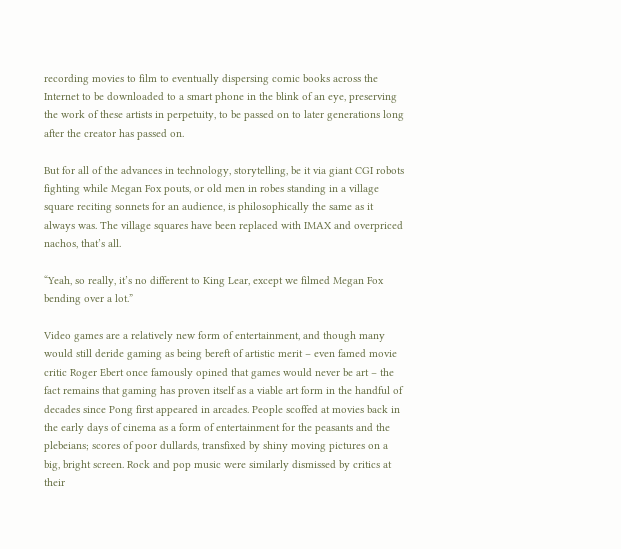recording movies to film to eventually dispersing comic books across the Internet to be downloaded to a smart phone in the blink of an eye, preserving the work of these artists in perpetuity, to be passed on to later generations long after the creator has passed on.

But for all of the advances in technology, storytelling, be it via giant CGI robots fighting while Megan Fox pouts, or old men in robes standing in a village square reciting sonnets for an audience, is philosophically the same as it always was. The village squares have been replaced with IMAX and overpriced nachos, that’s all.

“Yeah, so really, it’s no different to King Lear, except we filmed Megan Fox bending over a lot.”

Video games are a relatively new form of entertainment, and though many would still deride gaming as being bereft of artistic merit – even famed movie critic Roger Ebert once famously opined that games would never be art – the fact remains that gaming has proven itself as a viable art form in the handful of decades since Pong first appeared in arcades. People scoffed at movies back in the early days of cinema as a form of entertainment for the peasants and the plebeians; scores of poor dullards, transfixed by shiny moving pictures on a big, bright screen. Rock and pop music were similarly dismissed by critics at their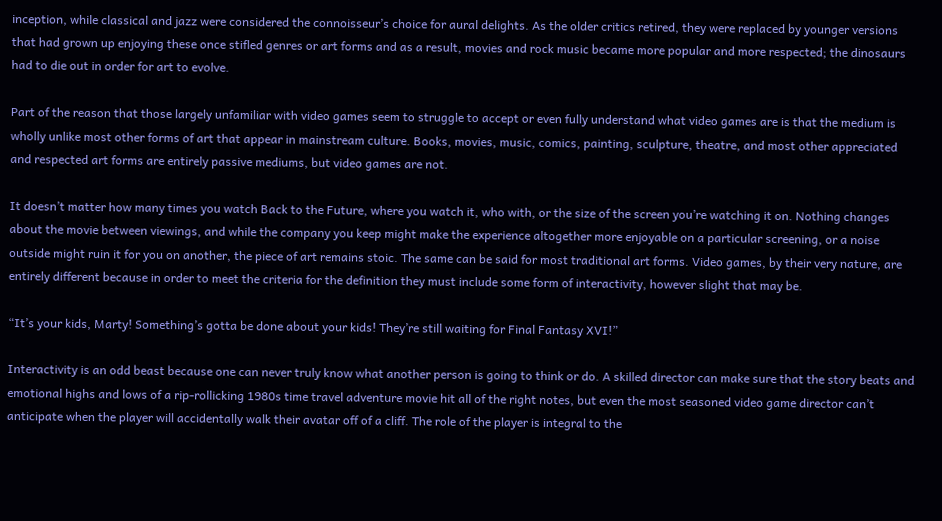inception, while classical and jazz were considered the connoisseur’s choice for aural delights. As the older critics retired, they were replaced by younger versions that had grown up enjoying these once stifled genres or art forms and as a result, movies and rock music became more popular and more respected; the dinosaurs had to die out in order for art to evolve.

Part of the reason that those largely unfamiliar with video games seem to struggle to accept or even fully understand what video games are is that the medium is wholly unlike most other forms of art that appear in mainstream culture. Books, movies, music, comics, painting, sculpture, theatre, and most other appreciated and respected art forms are entirely passive mediums, but video games are not.

It doesn’t matter how many times you watch Back to the Future, where you watch it, who with, or the size of the screen you’re watching it on. Nothing changes about the movie between viewings, and while the company you keep might make the experience altogether more enjoyable on a particular screening, or a noise outside might ruin it for you on another, the piece of art remains stoic. The same can be said for most traditional art forms. Video games, by their very nature, are entirely different because in order to meet the criteria for the definition they must include some form of interactivity, however slight that may be.

“It’s your kids, Marty! Something’s gotta be done about your kids! They’re still waiting for Final Fantasy XVI!”

Interactivity is an odd beast because one can never truly know what another person is going to think or do. A skilled director can make sure that the story beats and emotional highs and lows of a rip-rollicking 1980s time travel adventure movie hit all of the right notes, but even the most seasoned video game director can’t anticipate when the player will accidentally walk their avatar off of a cliff. The role of the player is integral to the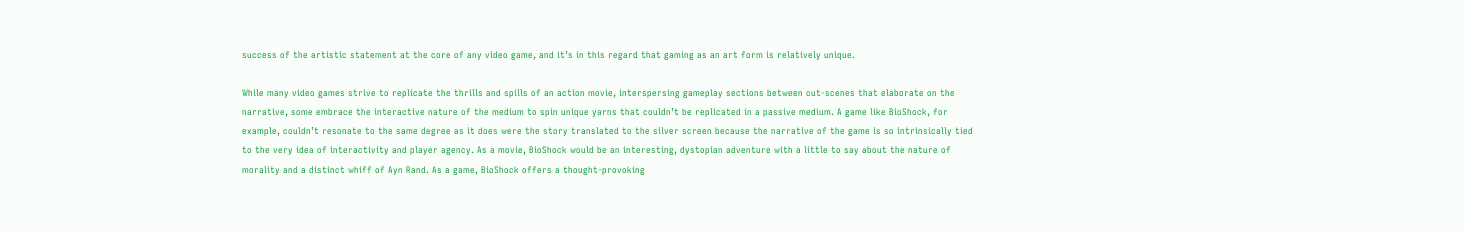success of the artistic statement at the core of any video game, and it’s in this regard that gaming as an art form is relatively unique.

While many video games strive to replicate the thrills and spills of an action movie, interspersing gameplay sections between cut-scenes that elaborate on the narrative, some embrace the interactive nature of the medium to spin unique yarns that couldn’t be replicated in a passive medium. A game like BioShock, for example, couldn’t resonate to the same degree as it does were the story translated to the silver screen because the narrative of the game is so intrinsically tied to the very idea of interactivity and player agency. As a movie, BioShock would be an interesting, dystopian adventure with a little to say about the nature of morality and a distinct whiff of Ayn Rand. As a game, BioShock offers a thought-provoking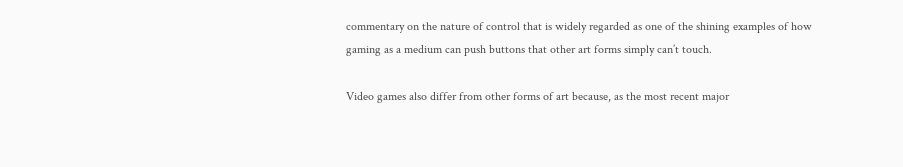commentary on the nature of control that is widely regarded as one of the shining examples of how gaming as a medium can push buttons that other art forms simply can’t touch.

Video games also differ from other forms of art because, as the most recent major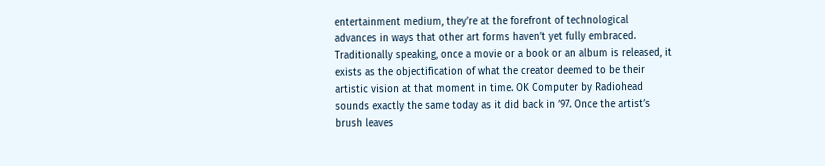entertainment medium, they’re at the forefront of technological advances in ways that other art forms haven’t yet fully embraced. Traditionally speaking, once a movie or a book or an album is released, it exists as the objectification of what the creator deemed to be their artistic vision at that moment in time. OK Computer by Radiohead sounds exactly the same today as it did back in ’97. Once the artist’s brush leaves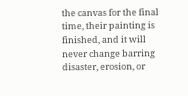the canvas for the final time, their painting is finished, and it will never change barring disaster, erosion, or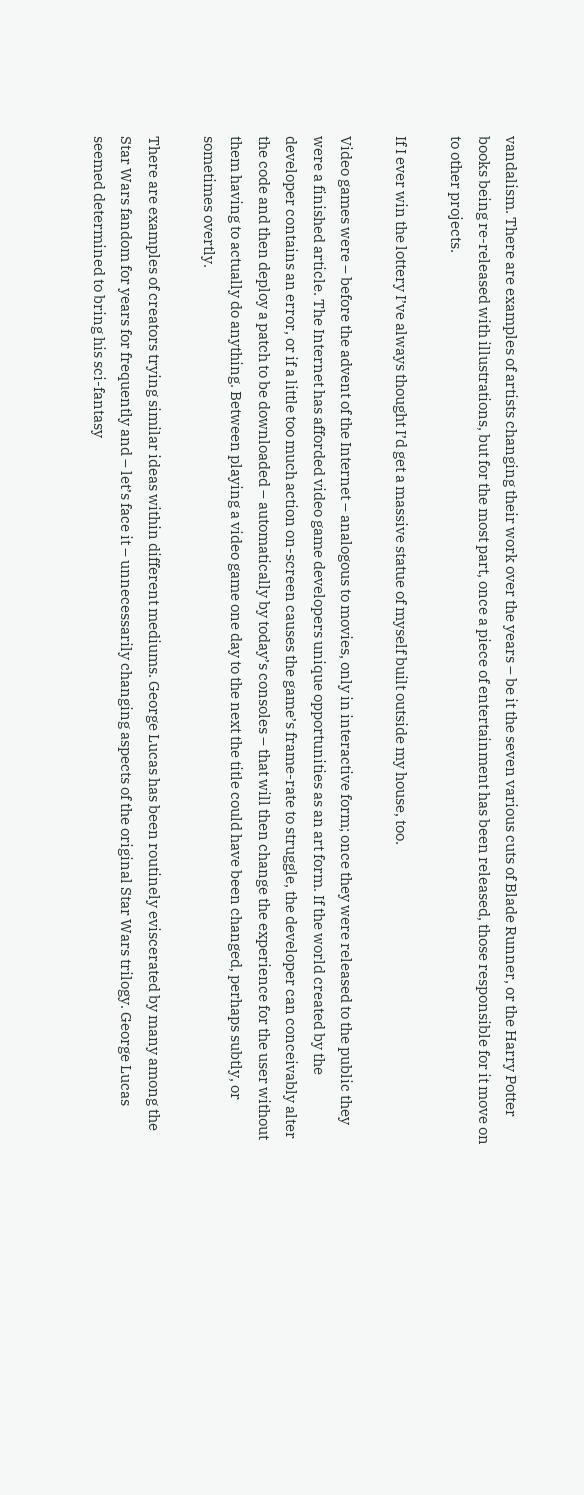vandalism. There are examples of artists changing their work over the years – be it the seven various cuts of Blade Runner, or the Harry Potter books being re-released with illustrations, but for the most part, once a piece of entertainment has been released, those responsible for it move on to other projects.

If I ever win the lottery I’ve always thought I’d get a massive statue of myself built outside my house, too.

Video games were – before the advent of the Internet – analogous to movies, only in interactive form; once they were released to the public they were a finished article. The Internet has afforded video game developers unique opportunities as an art form. If the world created by the developer contains an error, or if a little too much action on-screen causes the game’s frame-rate to struggle, the developer can conceivably alter the code and then deploy a patch to be downloaded – automatically by today’s consoles – that will then change the experience for the user without them having to actually do anything. Between playing a video game one day to the next the title could have been changed, perhaps subtly, or sometimes overtly.

There are examples of creators trying similar ideas within different mediums. George Lucas has been routinely eviscerated by many among the Star Wars fandom for years for frequently and – let’s face it – unnecessarily changing aspects of the original Star Wars trilogy. George Lucas seemed determined to bring his sci-fantasy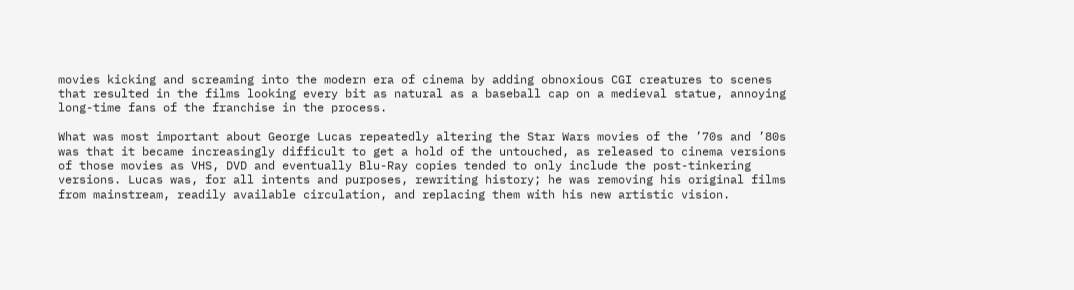movies kicking and screaming into the modern era of cinema by adding obnoxious CGI creatures to scenes that resulted in the films looking every bit as natural as a baseball cap on a medieval statue, annoying long-time fans of the franchise in the process.

What was most important about George Lucas repeatedly altering the Star Wars movies of the ’70s and ’80s was that it became increasingly difficult to get a hold of the untouched, as released to cinema versions of those movies as VHS, DVD and eventually Blu-Ray copies tended to only include the post-tinkering versions. Lucas was, for all intents and purposes, rewriting history; he was removing his original films from mainstream, readily available circulation, and replacing them with his new artistic vision.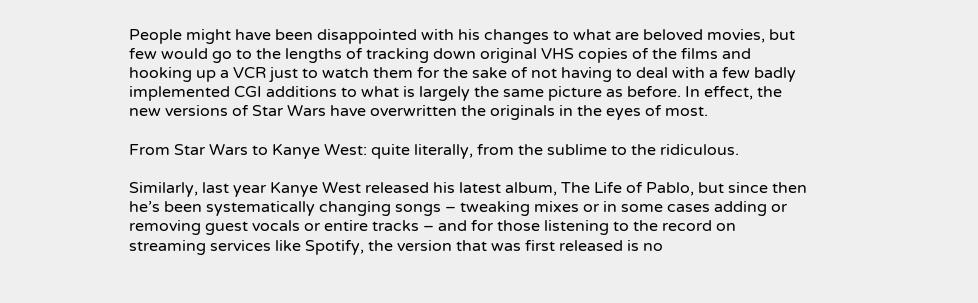People might have been disappointed with his changes to what are beloved movies, but few would go to the lengths of tracking down original VHS copies of the films and hooking up a VCR just to watch them for the sake of not having to deal with a few badly implemented CGI additions to what is largely the same picture as before. In effect, the new versions of Star Wars have overwritten the originals in the eyes of most.

From Star Wars to Kanye West: quite literally, from the sublime to the ridiculous.

Similarly, last year Kanye West released his latest album, The Life of Pablo, but since then he’s been systematically changing songs – tweaking mixes or in some cases adding or removing guest vocals or entire tracks – and for those listening to the record on streaming services like Spotify, the version that was first released is no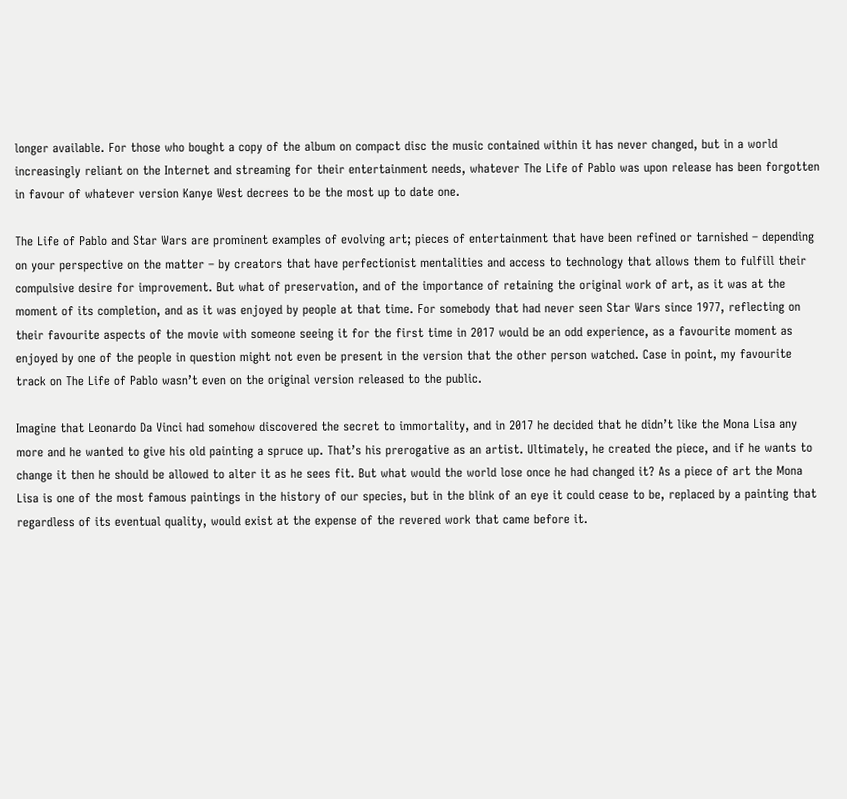longer available. For those who bought a copy of the album on compact disc the music contained within it has never changed, but in a world increasingly reliant on the Internet and streaming for their entertainment needs, whatever The Life of Pablo was upon release has been forgotten in favour of whatever version Kanye West decrees to be the most up to date one.

The Life of Pablo and Star Wars are prominent examples of evolving art; pieces of entertainment that have been refined or tarnished – depending on your perspective on the matter – by creators that have perfectionist mentalities and access to technology that allows them to fulfill their compulsive desire for improvement. But what of preservation, and of the importance of retaining the original work of art, as it was at the moment of its completion, and as it was enjoyed by people at that time. For somebody that had never seen Star Wars since 1977, reflecting on their favourite aspects of the movie with someone seeing it for the first time in 2017 would be an odd experience, as a favourite moment as enjoyed by one of the people in question might not even be present in the version that the other person watched. Case in point, my favourite track on The Life of Pablo wasn’t even on the original version released to the public.

Imagine that Leonardo Da Vinci had somehow discovered the secret to immortality, and in 2017 he decided that he didn’t like the Mona Lisa any more and he wanted to give his old painting a spruce up. That’s his prerogative as an artist. Ultimately, he created the piece, and if he wants to change it then he should be allowed to alter it as he sees fit. But what would the world lose once he had changed it? As a piece of art the Mona Lisa is one of the most famous paintings in the history of our species, but in the blink of an eye it could cease to be, replaced by a painting that regardless of its eventual quality, would exist at the expense of the revered work that came before it.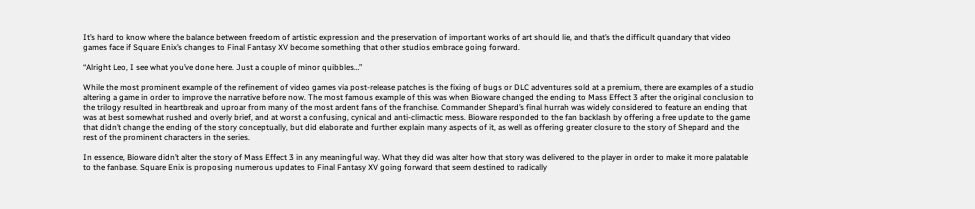It’s hard to know where the balance between freedom of artistic expression and the preservation of important works of art should lie, and that’s the difficult quandary that video games face if Square Enix’s changes to Final Fantasy XV become something that other studios embrace going forward.

“Alright Leo, I see what you’ve done here. Just a couple of minor quibbles…”

While the most prominent example of the refinement of video games via post-release patches is the fixing of bugs or DLC adventures sold at a premium, there are examples of a studio altering a game in order to improve the narrative before now. The most famous example of this was when Bioware changed the ending to Mass Effect 3 after the original conclusion to the trilogy resulted in heartbreak and uproar from many of the most ardent fans of the franchise. Commander Shepard’s final hurrah was widely considered to feature an ending that was at best somewhat rushed and overly brief, and at worst a confusing, cynical and anti-climactic mess. Bioware responded to the fan backlash by offering a free update to the game that didn’t change the ending of the story conceptually, but did elaborate and further explain many aspects of it, as well as offering greater closure to the story of Shepard and the rest of the prominent characters in the series.

In essence, Bioware didn’t alter the story of Mass Effect 3 in any meaningful way. What they did was alter how that story was delivered to the player in order to make it more palatable to the fanbase. Square Enix is proposing numerous updates to Final Fantasy XV going forward that seem destined to radically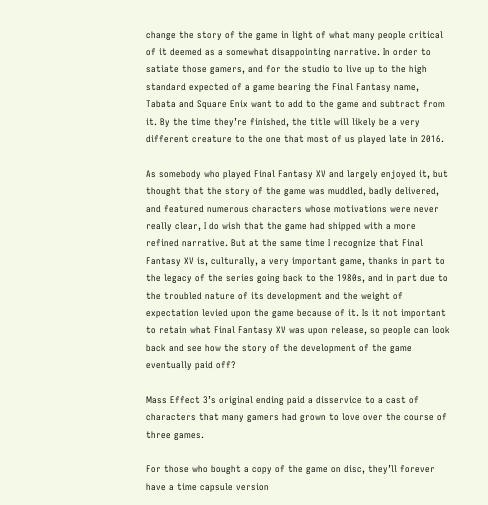change the story of the game in light of what many people critical of it deemed as a somewhat disappointing narrative. In order to satiate those gamers, and for the studio to live up to the high standard expected of a game bearing the Final Fantasy name, Tabata and Square Enix want to add to the game and subtract from it. By the time they’re finished, the title will likely be a very different creature to the one that most of us played late in 2016.

As somebody who played Final Fantasy XV and largely enjoyed it, but thought that the story of the game was muddled, badly delivered, and featured numerous characters whose motivations were never really clear, I do wish that the game had shipped with a more refined narrative. But at the same time I recognize that Final Fantasy XV is, culturally, a very important game, thanks in part to the legacy of the series going back to the 1980s, and in part due to the troubled nature of its development and the weight of expectation levied upon the game because of it. Is it not important to retain what Final Fantasy XV was upon release, so people can look back and see how the story of the development of the game eventually paid off?

Mass Effect 3’s original ending paid a disservice to a cast of characters that many gamers had grown to love over the course of three games.

For those who bought a copy of the game on disc, they’ll forever have a time capsule version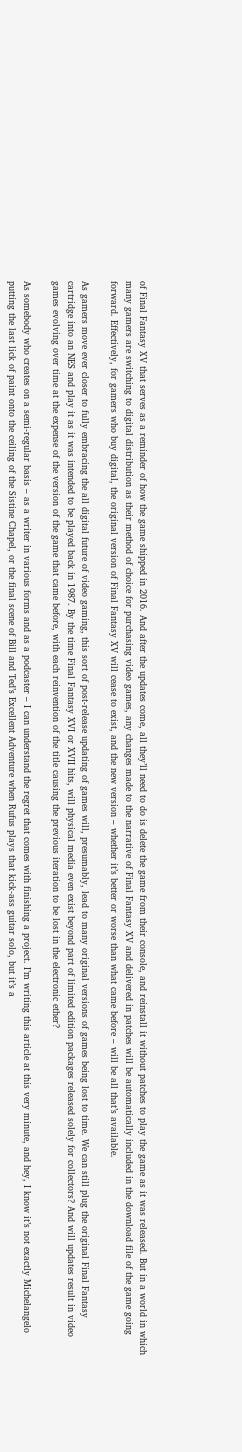of Final Fantasy XV that serves as a reminder of how the game shipped in 2016. And after the updates come, all they’ll need to do is delete the game from their console, and reinstall it without patches to play the game as it was released. But in a world in which many gamers are switching to digital distribution as their method of choice for purchasing video games, any changes made to the narrative of Final Fantasy XV and delivered in patches will be automatically included in the download file of the game going forward. Effectively, for gamers who buy digital, the original version of Final Fantasy XV will cease to exist, and the new version – whether it’s better or worse than what came before – will be all that’s available.

As gamers move ever closer to fully embracing the all digital future of video gaming, this sort of post-release updating of games will, presumably, lead to many original versions of games being lost to time. We can still plug the original Final Fantasy cartridge into an NES and play it as it was intended to be played back in 1987. By the time Final Fantasy XVI or XVII hits, will physical media even exist beyond part of limited edition packages released solely for collectors? And will updates result in video games evolving over time at the expense of the version of the game that came before, with each reinvention of the title causing the previous iteration to be lost in the electronic ether?

As somebody who creates on a semi-regular basis – as a writer in various forms and as a podcaster – I can understand the regret that comes with finishing a project. I’m writing this article at this very minute, and hey, I know it’s not exactly Michelangelo putting the last lick of paint onto the ceiling of the Sistine Chapel, or the final scene of Bill and Ted’s Excellent Adventure when Rufus plays that kick-ass guitar solo, but it’s a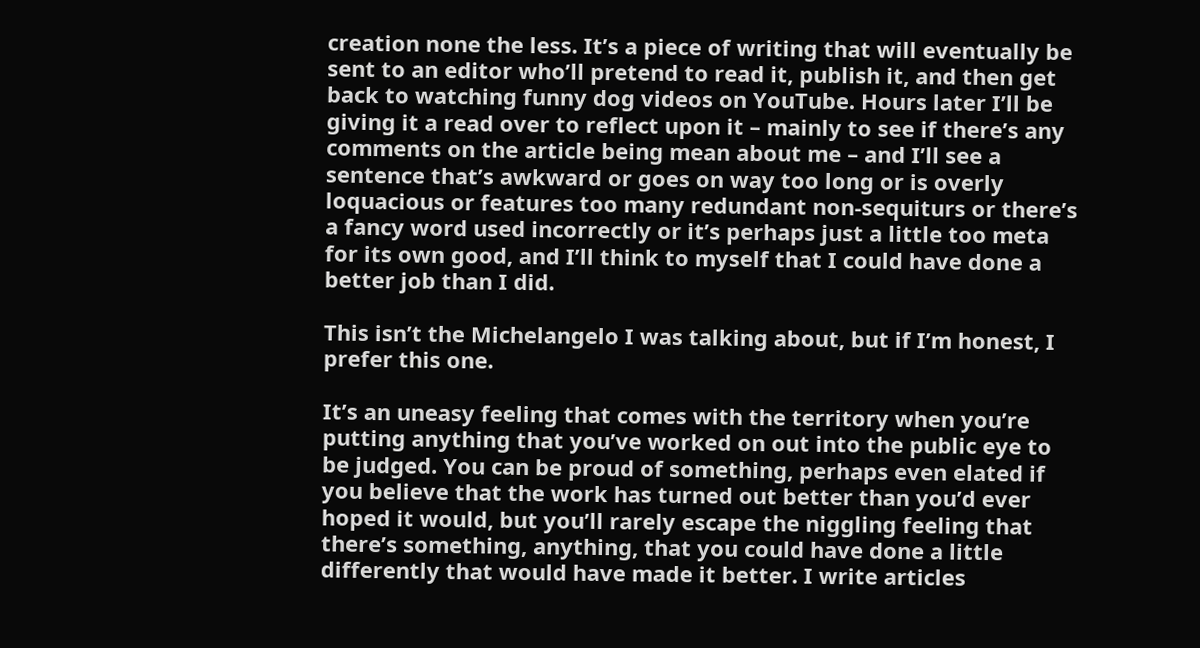creation none the less. It’s a piece of writing that will eventually be sent to an editor who’ll pretend to read it, publish it, and then get back to watching funny dog videos on YouTube. Hours later I’ll be giving it a read over to reflect upon it – mainly to see if there’s any comments on the article being mean about me – and I’ll see a sentence that’s awkward or goes on way too long or is overly loquacious or features too many redundant non-sequiturs or there’s a fancy word used incorrectly or it’s perhaps just a little too meta for its own good, and I’ll think to myself that I could have done a better job than I did.

This isn’t the Michelangelo I was talking about, but if I’m honest, I prefer this one.

It’s an uneasy feeling that comes with the territory when you’re putting anything that you’ve worked on out into the public eye to be judged. You can be proud of something, perhaps even elated if you believe that the work has turned out better than you’d ever hoped it would, but you’ll rarely escape the niggling feeling that there’s something, anything, that you could have done a little differently that would have made it better. I write articles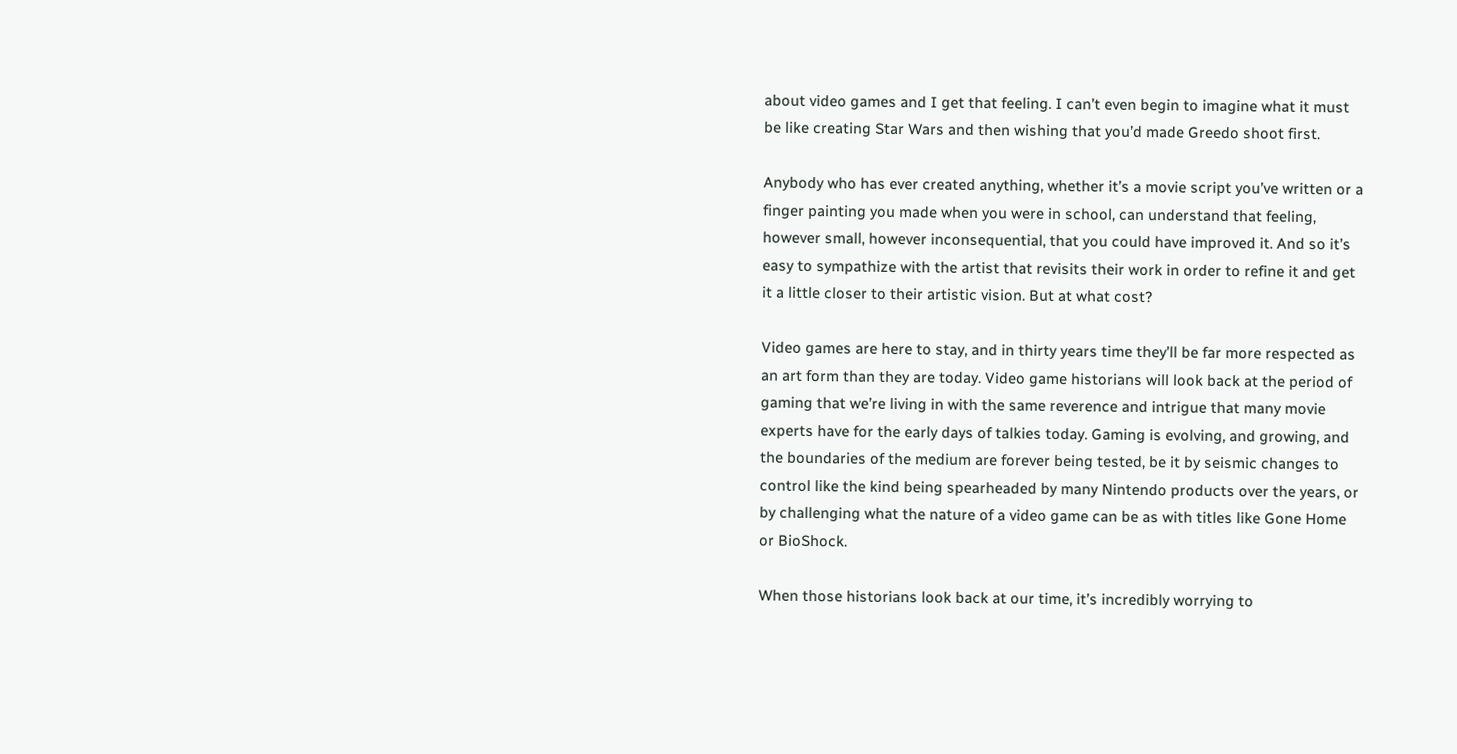about video games and I get that feeling. I can’t even begin to imagine what it must be like creating Star Wars and then wishing that you’d made Greedo shoot first.

Anybody who has ever created anything, whether it’s a movie script you’ve written or a finger painting you made when you were in school, can understand that feeling, however small, however inconsequential, that you could have improved it. And so it’s easy to sympathize with the artist that revisits their work in order to refine it and get it a little closer to their artistic vision. But at what cost?

Video games are here to stay, and in thirty years time they’ll be far more respected as an art form than they are today. Video game historians will look back at the period of gaming that we’re living in with the same reverence and intrigue that many movie experts have for the early days of talkies today. Gaming is evolving, and growing, and the boundaries of the medium are forever being tested, be it by seismic changes to control like the kind being spearheaded by many Nintendo products over the years, or by challenging what the nature of a video game can be as with titles like Gone Home or BioShock.

When those historians look back at our time, it’s incredibly worrying to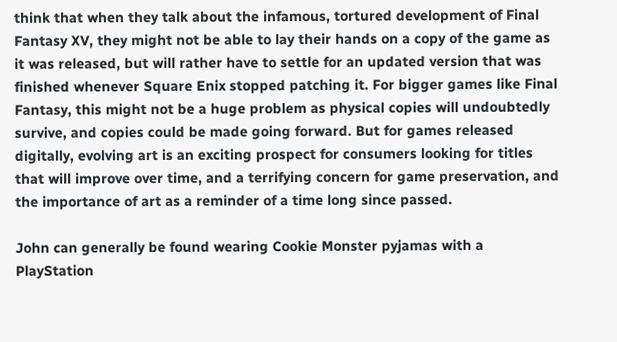think that when they talk about the infamous, tortured development of Final Fantasy XV, they might not be able to lay their hands on a copy of the game as it was released, but will rather have to settle for an updated version that was finished whenever Square Enix stopped patching it. For bigger games like Final Fantasy, this might not be a huge problem as physical copies will undoubtedly survive, and copies could be made going forward. But for games released digitally, evolving art is an exciting prospect for consumers looking for titles that will improve over time, and a terrifying concern for game preservation, and the importance of art as a reminder of a time long since passed.

John can generally be found wearing Cookie Monster pyjamas with a PlayStation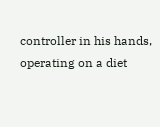controller in his hands, operating on a diet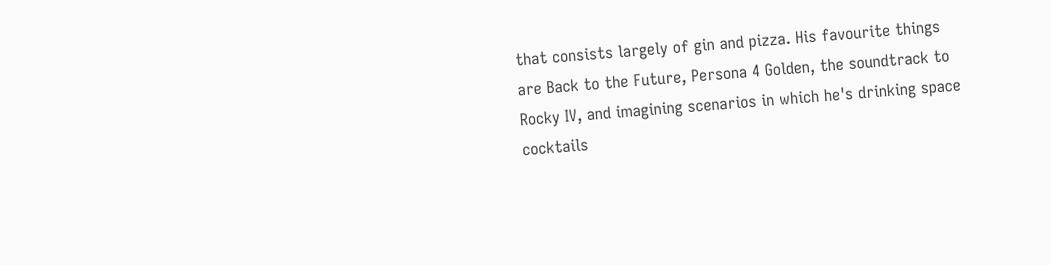that consists largely of gin and pizza. His favourite things are Back to the Future, Persona 4 Golden, the soundtrack to Rocky IV, and imagining scenarios in which he's drinking space cocktails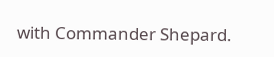with Commander Shepard.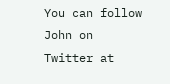You can follow John on Twitter at